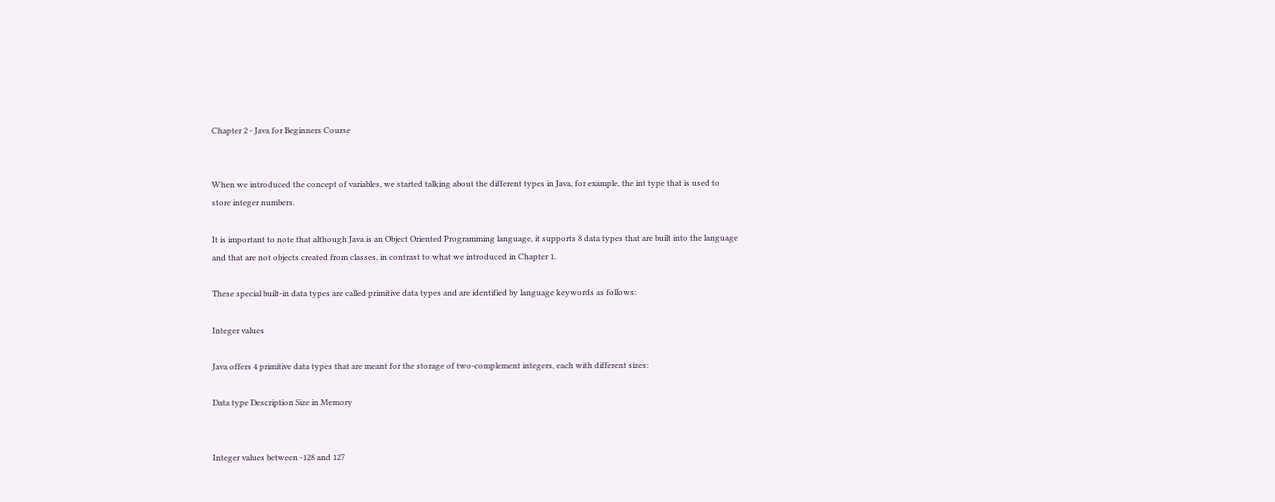Chapter 2 - Java for Beginners Course


When we introduced the concept of variables, we started talking about the different types in Java, for example, the int type that is used to store integer numbers.

It is important to note that although Java is an Object Oriented Programming language, it supports 8 data types that are built into the language and that are not objects created from classes, in contrast to what we introduced in Chapter 1.

These special built-in data types are called primitive data types and are identified by language keywords as follows:

Integer values

Java offers 4 primitive data types that are meant for the storage of two-complement integers, each with different sizes:

Data type Description Size in Memory


Integer values between -128 and 127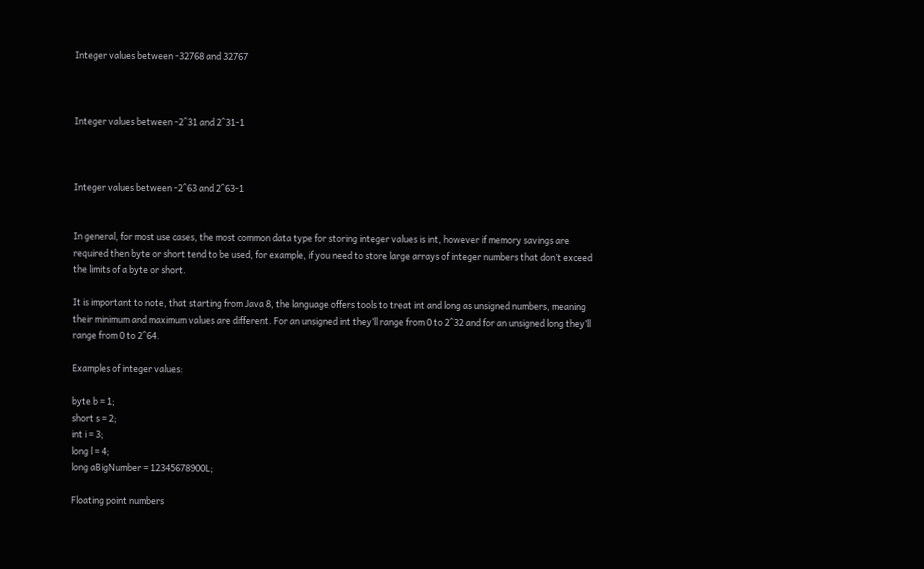Integer values between -32768 and 32767



Integer values between -2^31 and 2^31-1



Integer values between -2^63 and 2^63-1


In general, for most use cases, the most common data type for storing integer values is int, however if memory savings are required then byte or short tend to be used, for example, if you need to store large arrays of integer numbers that don’t exceed the limits of a byte or short.

It is important to note, that starting from Java 8, the language offers tools to treat int and long as unsigned numbers, meaning their minimum and maximum values are different. For an unsigned int they’ll range from 0 to 2^32 and for an unsigned long they’ll range from 0 to 2^64.

Examples of integer values:

byte b = 1;
short s = 2;
int i = 3;
long l = 4;
long aBigNumber = 12345678900L;

Floating point numbers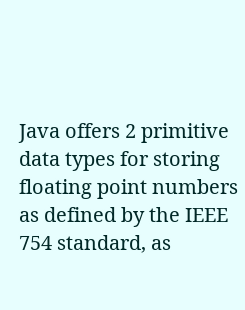Java offers 2 primitive data types for storing floating point numbers as defined by the IEEE 754 standard, as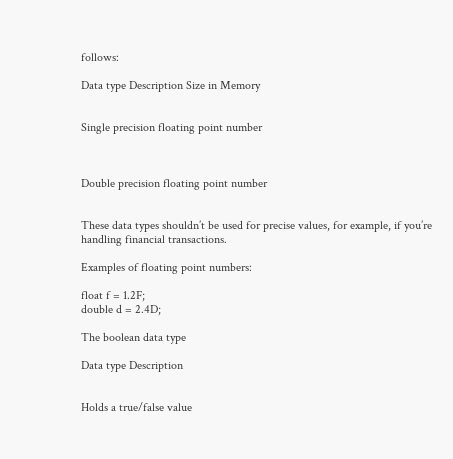follows:

Data type Description Size in Memory


Single precision floating point number



Double precision floating point number


These data types shouldn’t be used for precise values, for example, if you’re handling financial transactions.

Examples of floating point numbers:

float f = 1.2F;
double d = 2.4D;

The boolean data type

Data type Description


Holds a true/false value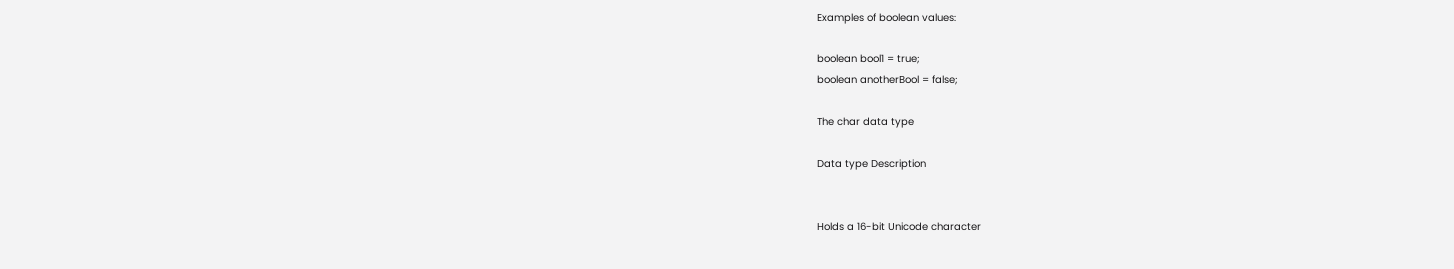Examples of boolean values:

boolean bool1 = true;
boolean anotherBool = false;

The char data type

Data type Description


Holds a 16-bit Unicode character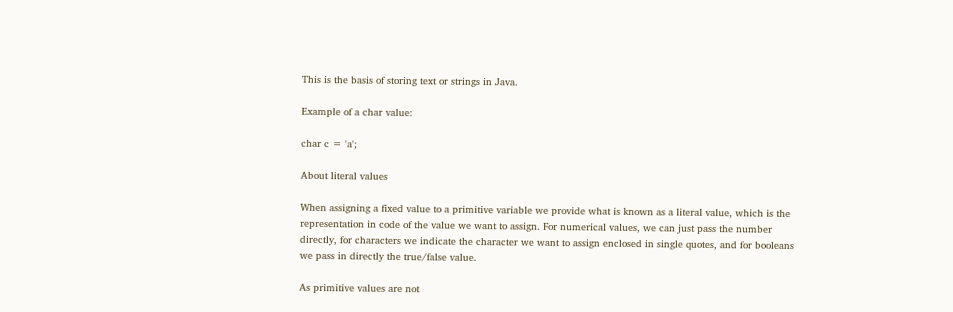This is the basis of storing text or strings in Java.

Example of a char value:

char c = 'a';

About literal values

When assigning a fixed value to a primitive variable we provide what is known as a literal value, which is the representation in code of the value we want to assign. For numerical values, we can just pass the number directly, for characters we indicate the character we want to assign enclosed in single quotes, and for booleans we pass in directly the true/false value.

As primitive values are not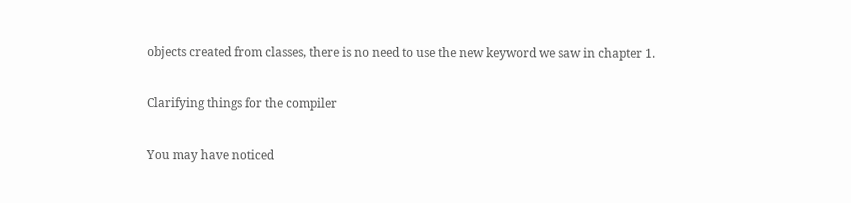objects created from classes, there is no need to use the new keyword we saw in chapter 1.

Clarifying things for the compiler

You may have noticed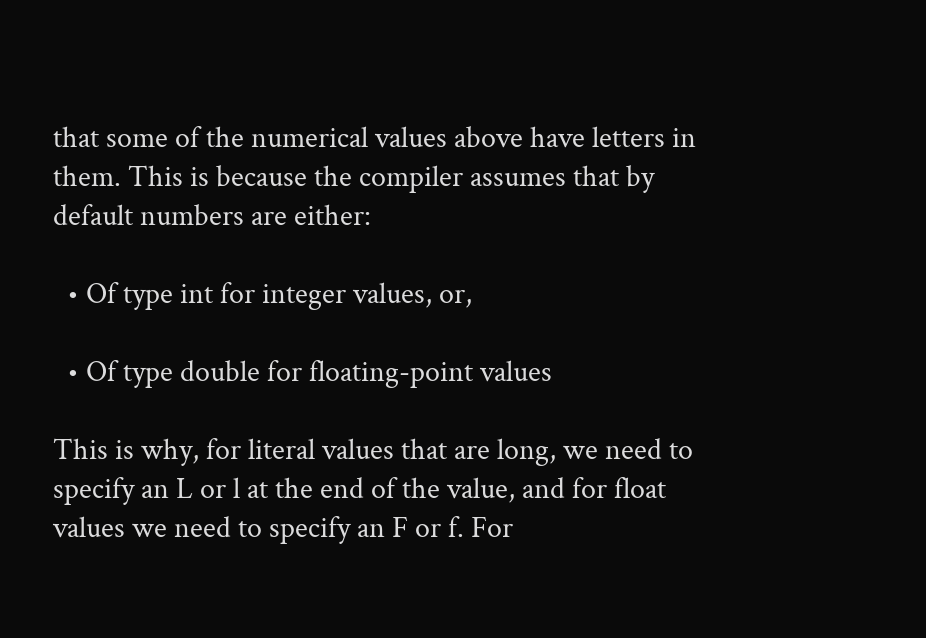that some of the numerical values above have letters in them. This is because the compiler assumes that by default numbers are either:

  • Of type int for integer values, or,

  • Of type double for floating-point values

This is why, for literal values that are long, we need to specify an L or l at the end of the value, and for float values we need to specify an F or f. For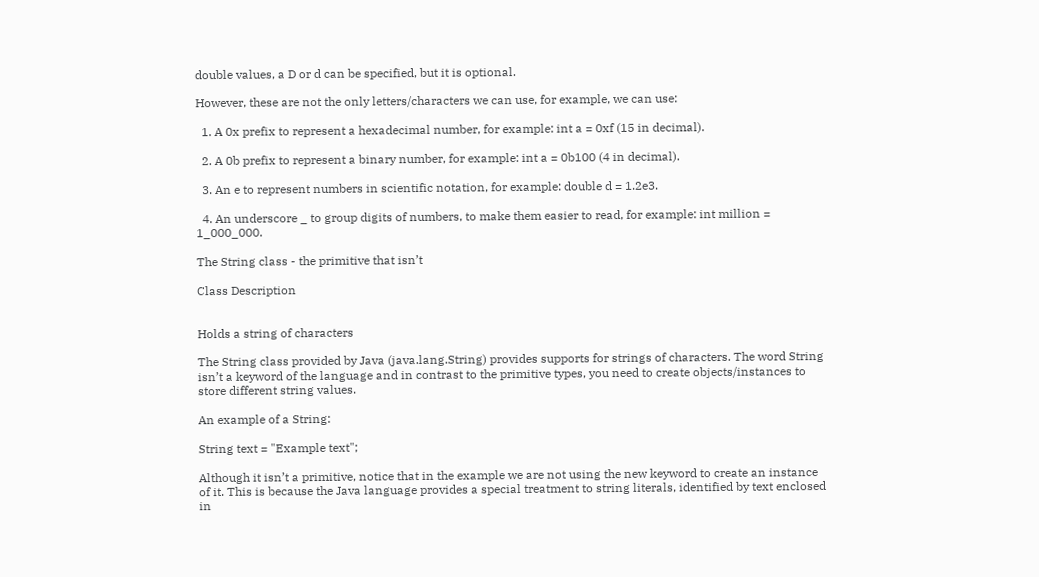double values, a D or d can be specified, but it is optional.

However, these are not the only letters/characters we can use, for example, we can use:

  1. A 0x prefix to represent a hexadecimal number, for example: int a = 0xf (15 in decimal).

  2. A 0b prefix to represent a binary number, for example: int a = 0b100 (4 in decimal).

  3. An e to represent numbers in scientific notation, for example: double d = 1.2e3.

  4. An underscore _ to group digits of numbers, to make them easier to read, for example: int million = 1_000_000.

The String class - the primitive that isn’t

Class Description


Holds a string of characters

The String class provided by Java (java.lang.String) provides supports for strings of characters. The word String isn’t a keyword of the language and in contrast to the primitive types, you need to create objects/instances to store different string values.

An example of a String:

String text = "Example text";

Although it isn’t a primitive, notice that in the example we are not using the new keyword to create an instance of it. This is because the Java language provides a special treatment to string literals, identified by text enclosed in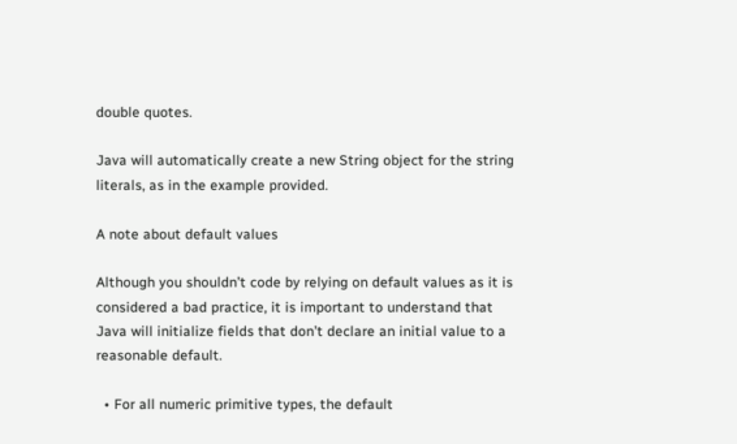double quotes.

Java will automatically create a new String object for the string literals, as in the example provided.

A note about default values

Although you shouldn’t code by relying on default values as it is considered a bad practice, it is important to understand that Java will initialize fields that don’t declare an initial value to a reasonable default.

  • For all numeric primitive types, the default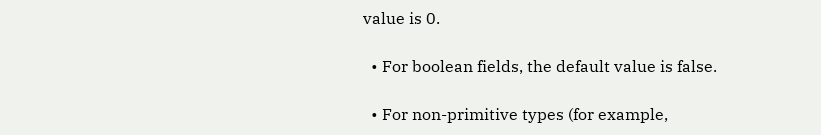value is 0.

  • For boolean fields, the default value is false.

  • For non-primitive types (for example,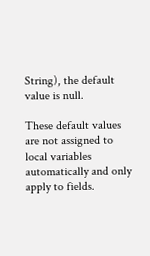String), the default value is null.

These default values are not assigned to local variables automatically and only apply to fields.